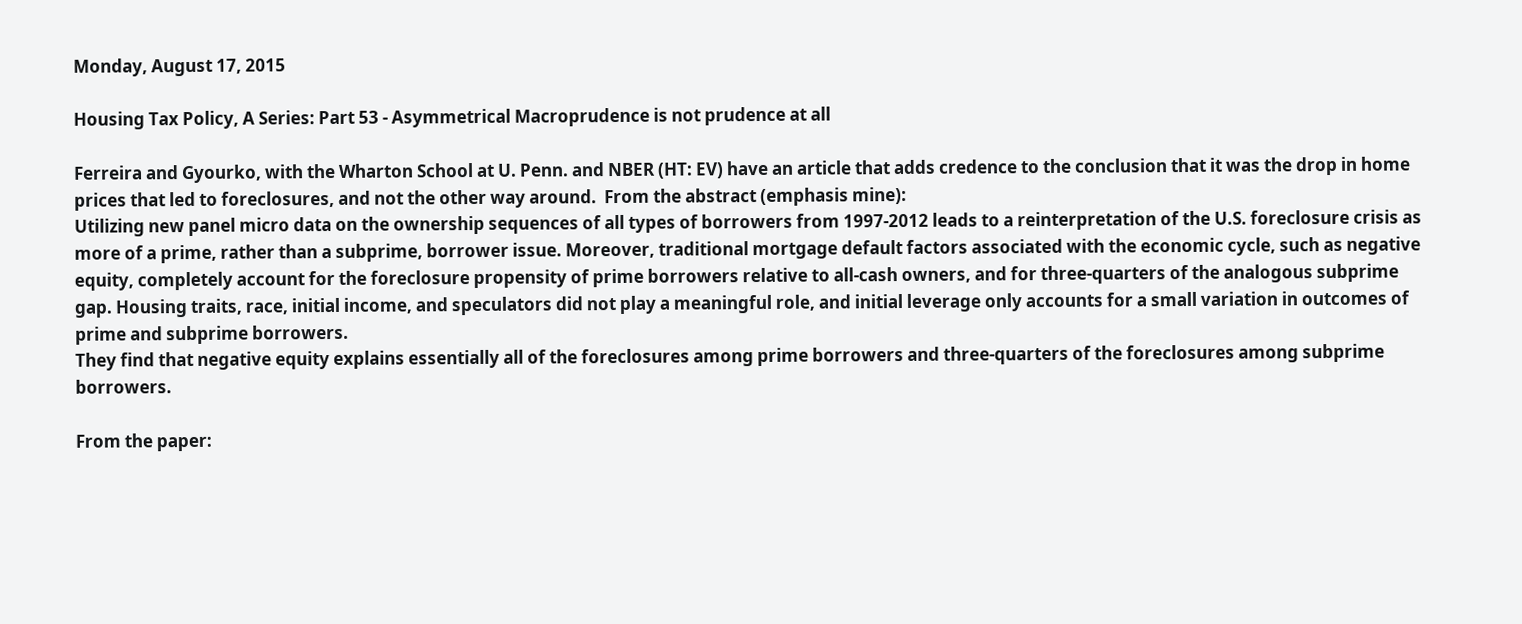Monday, August 17, 2015

Housing Tax Policy, A Series: Part 53 - Asymmetrical Macroprudence is not prudence at all

Ferreira and Gyourko, with the Wharton School at U. Penn. and NBER (HT: EV) have an article that adds credence to the conclusion that it was the drop in home prices that led to foreclosures, and not the other way around.  From the abstract (emphasis mine):
Utilizing new panel micro data on the ownership sequences of all types of borrowers from 1997-2012 leads to a reinterpretation of the U.S. foreclosure crisis as more of a prime, rather than a subprime, borrower issue. Moreover, traditional mortgage default factors associated with the economic cycle, such as negative equity, completely account for the foreclosure propensity of prime borrowers relative to all-cash owners, and for three-quarters of the analogous subprime gap. Housing traits, race, initial income, and speculators did not play a meaningful role, and initial leverage only accounts for a small variation in outcomes of prime and subprime borrowers.
They find that negative equity explains essentially all of the foreclosures among prime borrowers and three-quarters of the foreclosures among subprime borrowers.

From the paper: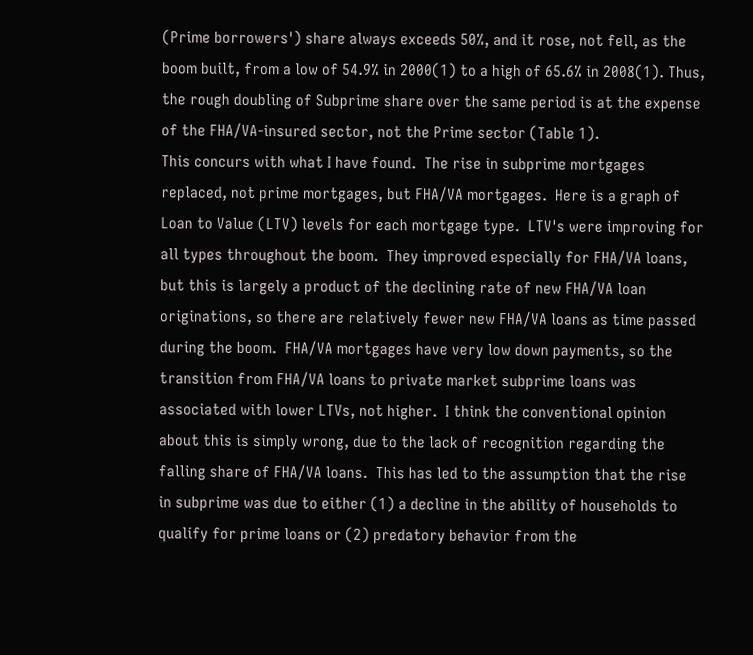(Prime borrowers') share always exceeds 50%, and it rose, not fell, as the boom built, from a low of 54.9% in 2000(1) to a high of 65.6% in 2008(1). Thus, the rough doubling of Subprime share over the same period is at the expense of the FHA/VA-insured sector, not the Prime sector (Table 1).
This concurs with what I have found.  The rise in subprime mortgages replaced, not prime mortgages, but FHA/VA mortgages.  Here is a graph of Loan to Value (LTV) levels for each mortgage type.  LTV's were improving for all types throughout the boom.  They improved especially for FHA/VA loans, but this is largely a product of the declining rate of new FHA/VA loan originations, so there are relatively fewer new FHA/VA loans as time passed during the boom.  FHA/VA mortgages have very low down payments, so the transition from FHA/VA loans to private market subprime loans was associated with lower LTVs, not higher.  I think the conventional opinion about this is simply wrong, due to the lack of recognition regarding the falling share of FHA/VA loans.  This has led to the assumption that the rise in subprime was due to either (1) a decline in the ability of households to qualify for prime loans or (2) predatory behavior from the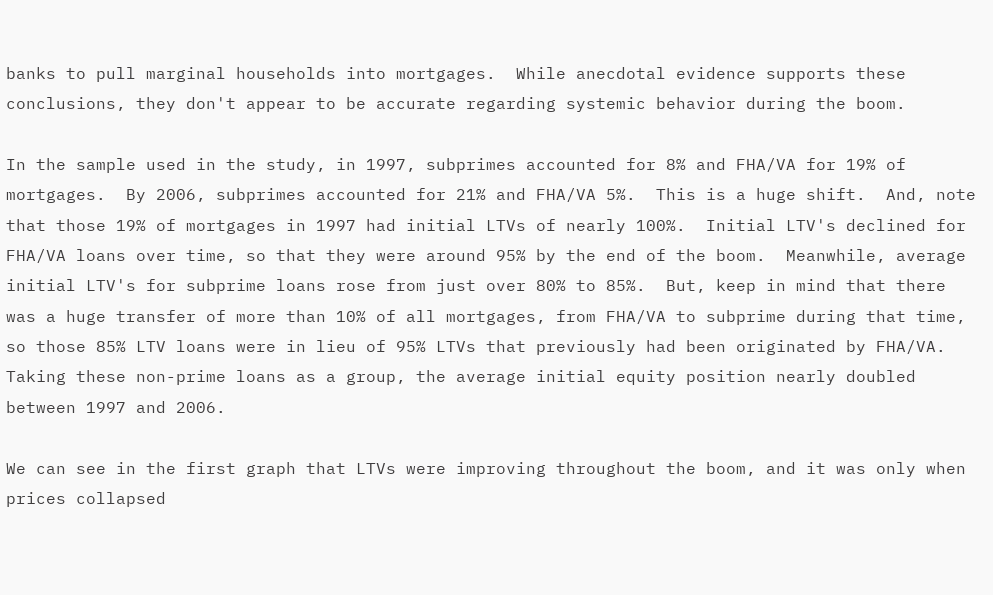banks to pull marginal households into mortgages.  While anecdotal evidence supports these conclusions, they don't appear to be accurate regarding systemic behavior during the boom.

In the sample used in the study, in 1997, subprimes accounted for 8% and FHA/VA for 19% of mortgages.  By 2006, subprimes accounted for 21% and FHA/VA 5%.  This is a huge shift.  And, note that those 19% of mortgages in 1997 had initial LTVs of nearly 100%.  Initial LTV's declined for FHA/VA loans over time, so that they were around 95% by the end of the boom.  Meanwhile, average initial LTV's for subprime loans rose from just over 80% to 85%.  But, keep in mind that there was a huge transfer of more than 10% of all mortgages, from FHA/VA to subprime during that time, so those 85% LTV loans were in lieu of 95% LTVs that previously had been originated by FHA/VA.  Taking these non-prime loans as a group, the average initial equity position nearly doubled between 1997 and 2006.

We can see in the first graph that LTVs were improving throughout the boom, and it was only when prices collapsed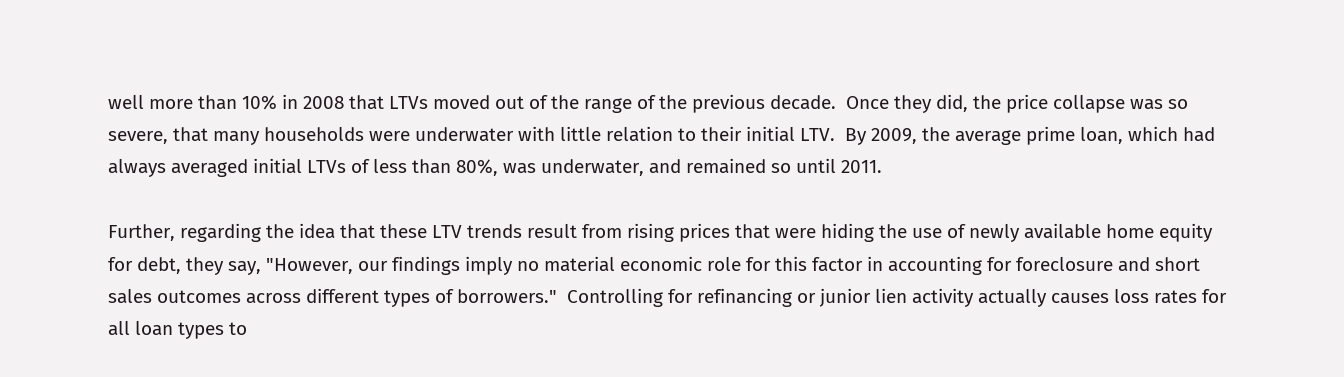well more than 10% in 2008 that LTVs moved out of the range of the previous decade.  Once they did, the price collapse was so severe, that many households were underwater with little relation to their initial LTV.  By 2009, the average prime loan, which had always averaged initial LTVs of less than 80%, was underwater, and remained so until 2011.

Further, regarding the idea that these LTV trends result from rising prices that were hiding the use of newly available home equity for debt, they say, "However, our findings imply no material economic role for this factor in accounting for foreclosure and short sales outcomes across different types of borrowers."  Controlling for refinancing or junior lien activity actually causes loss rates for all loan types to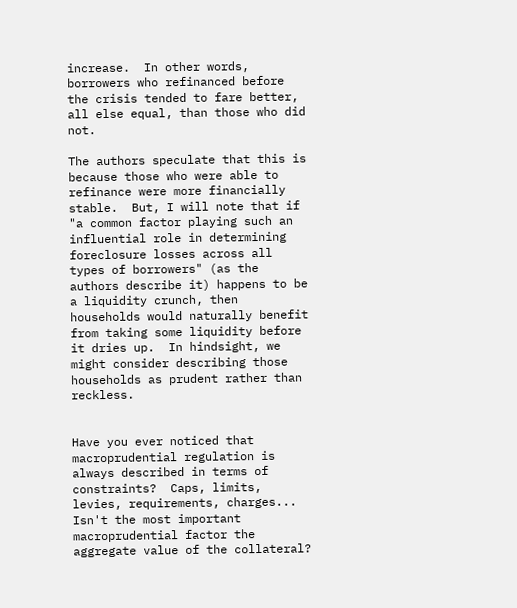increase.  In other words, borrowers who refinanced before the crisis tended to fare better, all else equal, than those who did not.

The authors speculate that this is because those who were able to refinance were more financially stable.  But, I will note that if "a common factor playing such an influential role in determining foreclosure losses across all types of borrowers" (as the authors describe it) happens to be a liquidity crunch, then households would naturally benefit from taking some liquidity before it dries up.  In hindsight, we might consider describing those households as prudent rather than reckless.


Have you ever noticed that macroprudential regulation is always described in terms of constraints?  Caps, limits, levies, requirements, charges... Isn't the most important macroprudential factor the aggregate value of the collateral?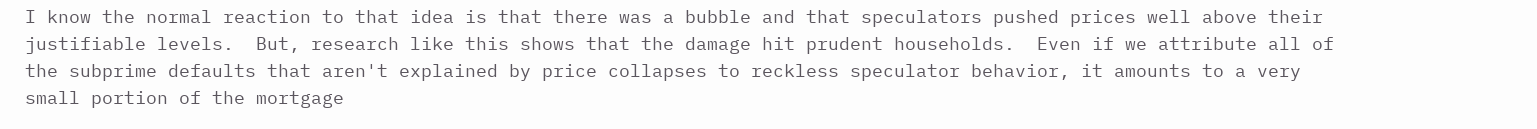I know the normal reaction to that idea is that there was a bubble and that speculators pushed prices well above their justifiable levels.  But, research like this shows that the damage hit prudent households.  Even if we attribute all of the subprime defaults that aren't explained by price collapses to reckless speculator behavior, it amounts to a very small portion of the mortgage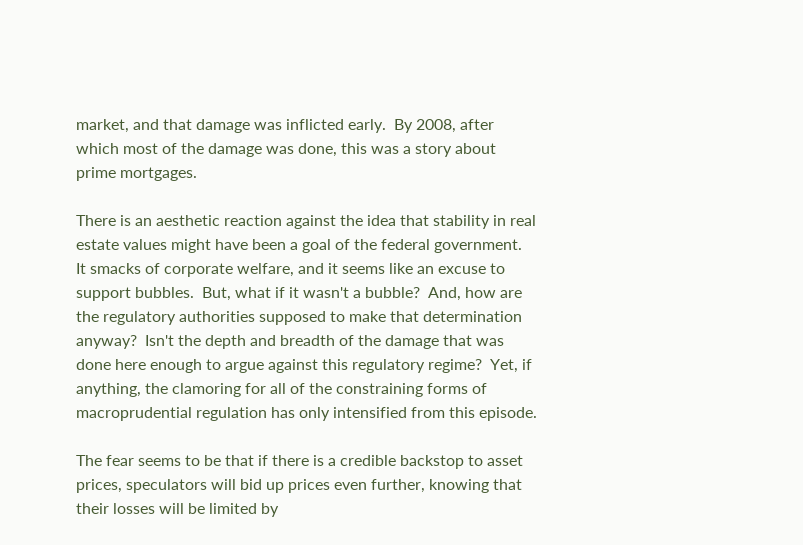market, and that damage was inflicted early.  By 2008, after which most of the damage was done, this was a story about prime mortgages.

There is an aesthetic reaction against the idea that stability in real estate values might have been a goal of the federal government.  It smacks of corporate welfare, and it seems like an excuse to support bubbles.  But, what if it wasn't a bubble?  And, how are the regulatory authorities supposed to make that determination anyway?  Isn't the depth and breadth of the damage that was done here enough to argue against this regulatory regime?  Yet, if anything, the clamoring for all of the constraining forms of macroprudential regulation has only intensified from this episode.

The fear seems to be that if there is a credible backstop to asset prices, speculators will bid up prices even further, knowing that their losses will be limited by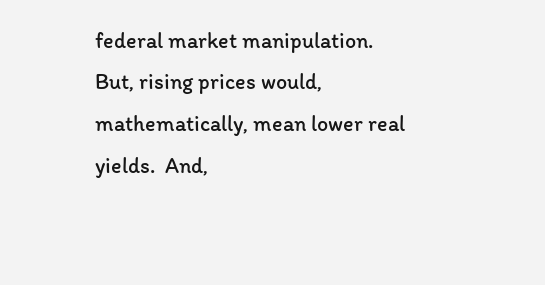federal market manipulation.  But, rising prices would, mathematically, mean lower real yields.  And,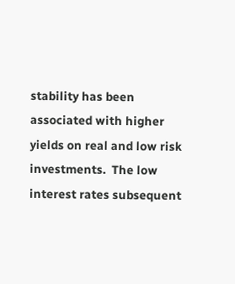stability has been associated with higher yields on real and low risk investments.  The low interest rates subsequent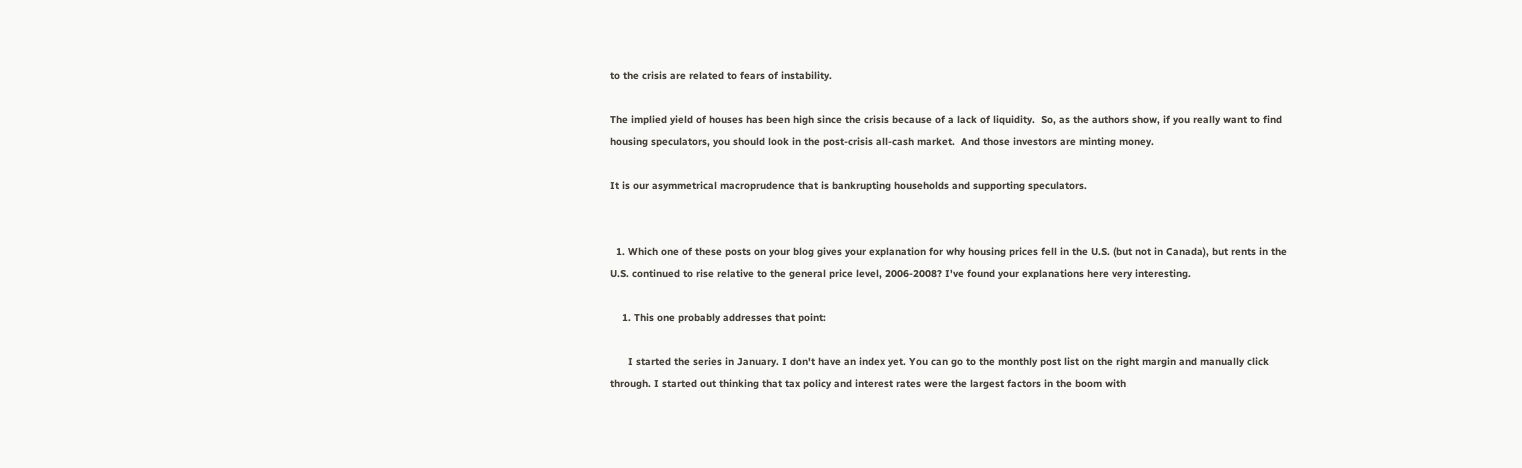to the crisis are related to fears of instability.

The implied yield of houses has been high since the crisis because of a lack of liquidity.  So, as the authors show, if you really want to find housing speculators, you should look in the post-crisis all-cash market.  And those investors are minting money.

It is our asymmetrical macroprudence that is bankrupting households and supporting speculators.


  1. Which one of these posts on your blog gives your explanation for why housing prices fell in the U.S. (but not in Canada), but rents in the U.S. continued to rise relative to the general price level, 2006-2008? I've found your explanations here very interesting.

    1. This one probably addresses that point:

      I started the series in January. I don't have an index yet. You can go to the monthly post list on the right margin and manually click through. I started out thinking that tax policy and interest rates were the largest factors in the boom with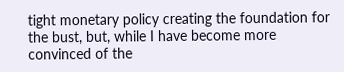tight monetary policy creating the foundation for the bust, but, while I have become more convinced of the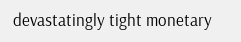devastatingly tight monetary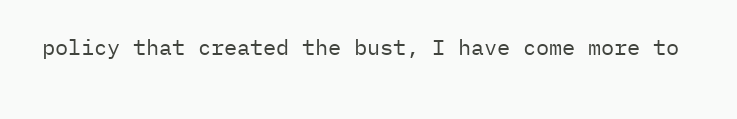policy that created the bust, I have come more to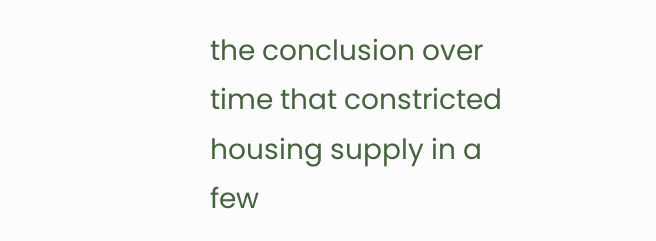the conclusion over time that constricted housing supply in a few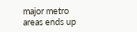major metro areas ends up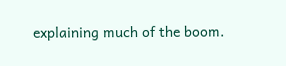explaining much of the boom.